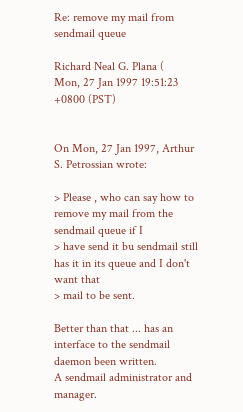Re: remove my mail from sendmail queue

Richard Neal G. Plana (
Mon, 27 Jan 1997 19:51:23 +0800 (PST)


On Mon, 27 Jan 1997, Arthur S. Petrossian wrote:

> Please , who can say how to remove my mail from the sendmail queue if I
> have send it bu sendmail still has it in its queue and I don't want that
> mail to be sent.

Better than that ... has an interface to the sendmail daemon been written.
A sendmail administrator and manager.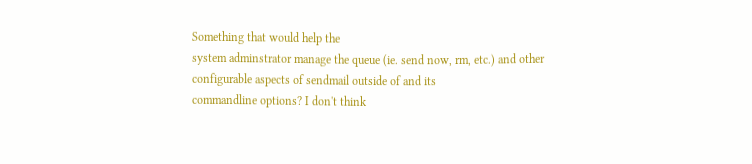Something that would help the
system adminstrator manage the queue (ie. send now, rm, etc.) and other
configurable aspects of sendmail outside of and its
commandline options? I don't think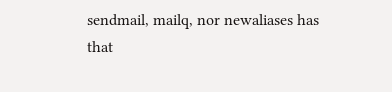sendmail, mailq, nor newaliases has
that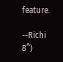feature.

--Richi 8^)